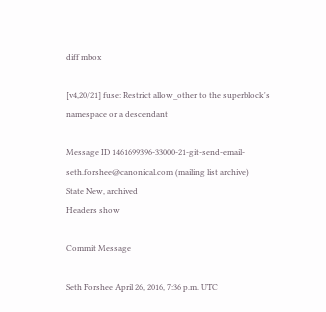diff mbox

[v4,20/21] fuse: Restrict allow_other to the superblock's namespace or a descendant

Message ID 1461699396-33000-21-git-send-email-seth.forshee@canonical.com (mailing list archive)
State New, archived
Headers show

Commit Message

Seth Forshee April 26, 2016, 7:36 p.m. UTC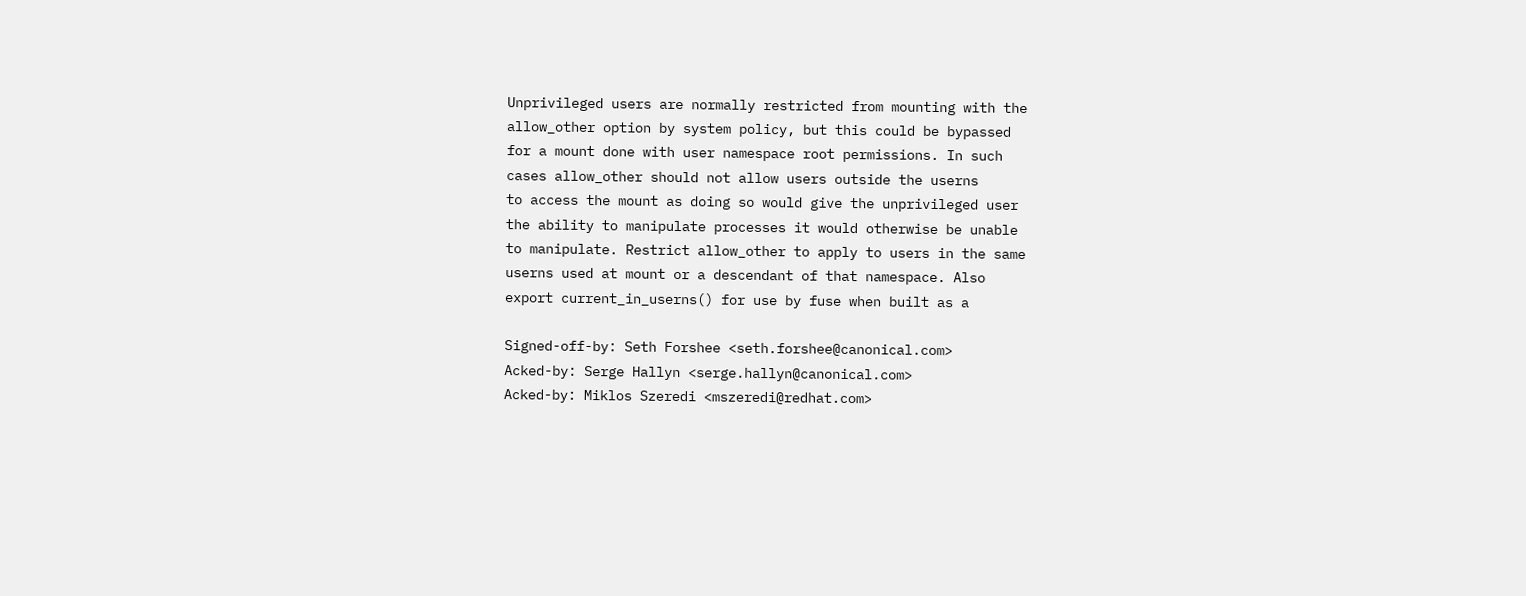Unprivileged users are normally restricted from mounting with the
allow_other option by system policy, but this could be bypassed
for a mount done with user namespace root permissions. In such
cases allow_other should not allow users outside the userns
to access the mount as doing so would give the unprivileged user
the ability to manipulate processes it would otherwise be unable
to manipulate. Restrict allow_other to apply to users in the same
userns used at mount or a descendant of that namespace. Also
export current_in_userns() for use by fuse when built as a

Signed-off-by: Seth Forshee <seth.forshee@canonical.com>
Acked-by: Serge Hallyn <serge.hallyn@canonical.com>
Acked-by: Miklos Szeredi <mszeredi@redhat.com>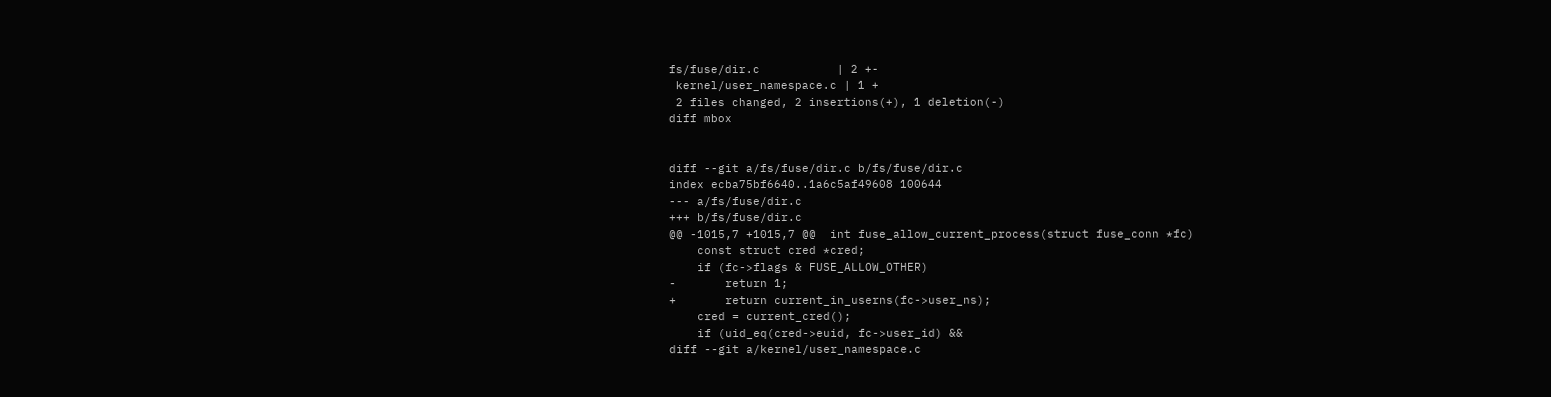fs/fuse/dir.c           | 2 +-
 kernel/user_namespace.c | 1 +
 2 files changed, 2 insertions(+), 1 deletion(-)
diff mbox


diff --git a/fs/fuse/dir.c b/fs/fuse/dir.c
index ecba75bf6640..1a6c5af49608 100644
--- a/fs/fuse/dir.c
+++ b/fs/fuse/dir.c
@@ -1015,7 +1015,7 @@  int fuse_allow_current_process(struct fuse_conn *fc)
    const struct cred *cred;
    if (fc->flags & FUSE_ALLOW_OTHER)
-       return 1;
+       return current_in_userns(fc->user_ns);
    cred = current_cred();
    if (uid_eq(cred->euid, fc->user_id) &&
diff --git a/kernel/user_namespace.c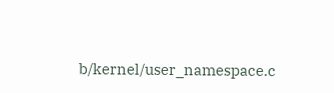b/kernel/user_namespace.c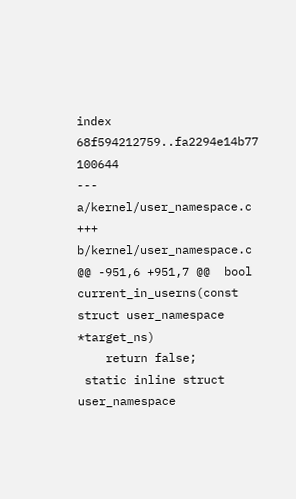index 68f594212759..fa2294e14b77 100644
--- a/kernel/user_namespace.c
+++ b/kernel/user_namespace.c
@@ -951,6 +951,7 @@  bool current_in_userns(const struct user_namespace *target_ns)
    return false;
 static inline struct user_namespace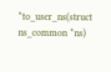*to_user_ns(struct ns_common *ns)